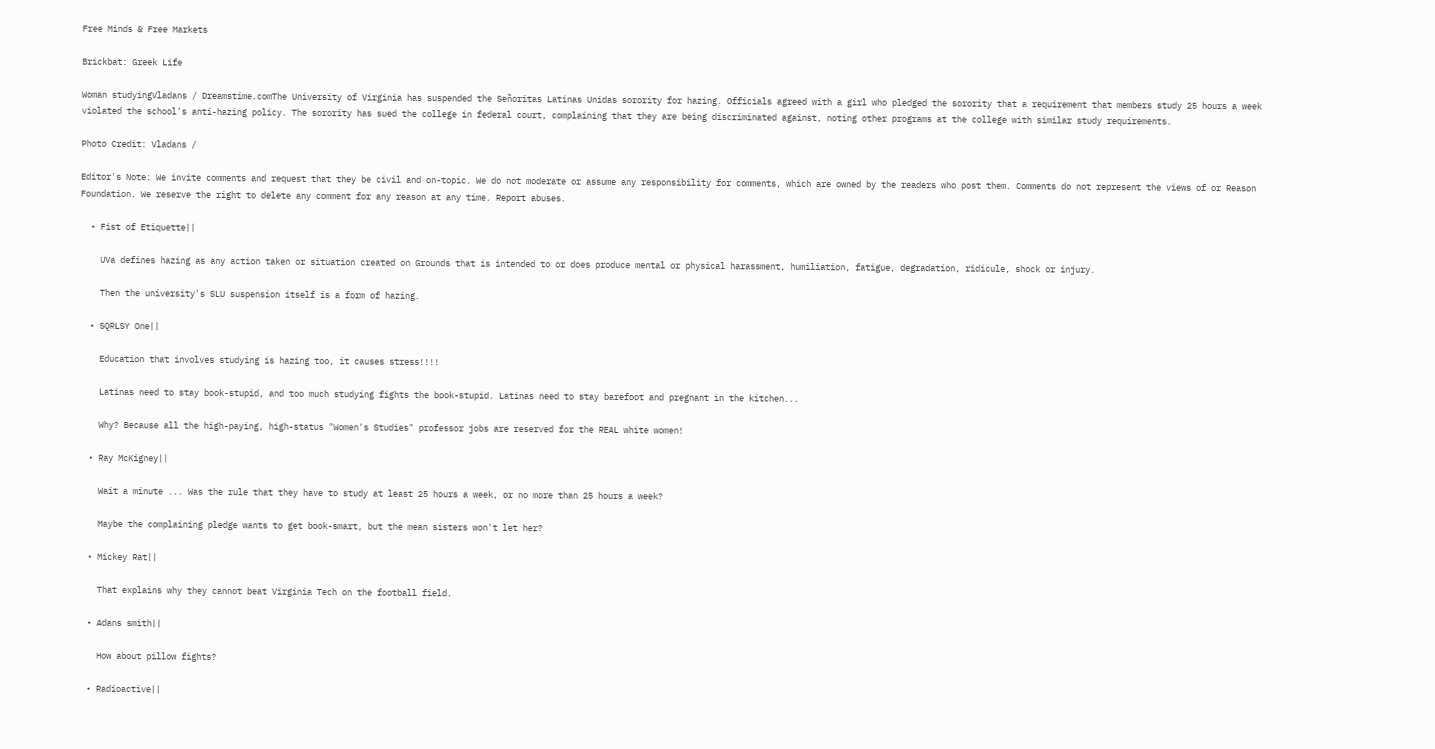Free Minds & Free Markets

Brickbat: Greek Life

Woman studyingVladans / Dreamstime.comThe University of Virginia has suspended the Señoritas Latinas Unidas sorority for hazing. Officials agreed with a girl who pledged the sorority that a requirement that members study 25 hours a week violated the school's anti-hazing policy. The sorority has sued the college in federal court, complaining that they are being discriminated against, noting other programs at the college with similar study requirements.

Photo Credit: Vladans /

Editor's Note: We invite comments and request that they be civil and on-topic. We do not moderate or assume any responsibility for comments, which are owned by the readers who post them. Comments do not represent the views of or Reason Foundation. We reserve the right to delete any comment for any reason at any time. Report abuses.

  • Fist of Etiquette||

    UVa defines hazing as any action taken or situation created on Grounds that is intended to or does produce mental or physical harassment, humiliation, fatigue, degradation, ridicule, shock or injury.

    Then the university's SLU suspension itself is a form of hazing.

  • SQRLSY One||

    Education that involves studying is hazing too, it causes stress!!!!

    Latinas need to stay book-stupid, and too much studying fights the book-stupid. Latinas need to stay barefoot and pregnant in the kitchen...

    Why? Because all the high-paying, high-status "Women's Studies" professor jobs are reserved for the REAL white women!

  • Ray McKigney||

    Wait a minute ... Was the rule that they have to study at least 25 hours a week, or no more than 25 hours a week?

    Maybe the complaining pledge wants to get book-smart, but the mean sisters won't let her?

  • Mickey Rat||

    That explains why they cannot beat Virginia Tech on the football field.

  • Adans smith||

    How about pillow fights?

  • Radioactive||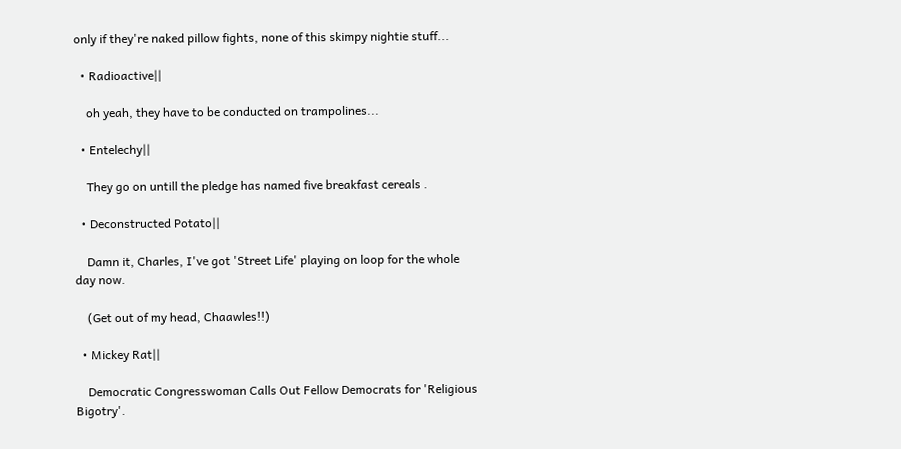only if they're naked pillow fights, none of this skimpy nightie stuff...

  • Radioactive||

    oh yeah, they have to be conducted on trampolines...

  • Entelechy||

    They go on untill the pledge has named five breakfast cereals .

  • Deconstructed Potato||

    Damn it, Charles, I've got 'Street Life' playing on loop for the whole day now.

    (Get out of my head, Chaawles!!)

  • Mickey Rat||

    Democratic Congresswoman Calls Out Fellow Democrats for 'Religious Bigotry'.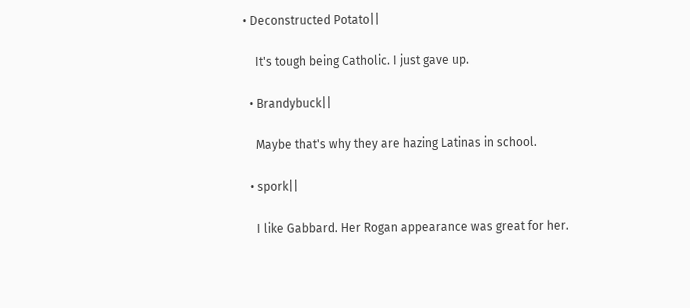• Deconstructed Potato||

    It's tough being Catholic. I just gave up.

  • Brandybuck||

    Maybe that's why they are hazing Latinas in school.

  • spork||

    I like Gabbard. Her Rogan appearance was great for her.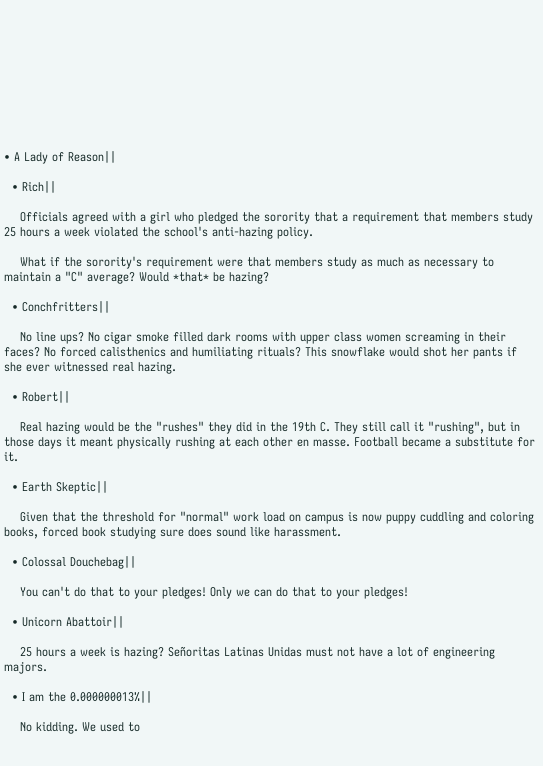• A Lady of Reason||

  • Rich||

    Officials agreed with a girl who pledged the sorority that a requirement that members study 25 hours a week violated the school's anti-hazing policy.

    What if the sorority's requirement were that members study as much as necessary to maintain a "C" average? Would *that* be hazing?

  • Conchfritters||

    No line ups? No cigar smoke filled dark rooms with upper class women screaming in their faces? No forced calisthenics and humiliating rituals? This snowflake would shot her pants if she ever witnessed real hazing.

  • Robert||

    Real hazing would be the "rushes" they did in the 19th C. They still call it "rushing", but in those days it meant physically rushing at each other en masse. Football became a substitute for it.

  • Earth Skeptic||

    Given that the threshold for "normal" work load on campus is now puppy cuddling and coloring books, forced book studying sure does sound like harassment.

  • Colossal Douchebag||

    You can't do that to your pledges! Only we can do that to your pledges!

  • Unicorn Abattoir||

    25 hours a week is hazing? Señoritas Latinas Unidas must not have a lot of engineering majors.

  • I am the 0.000000013%||

    No kidding. We used to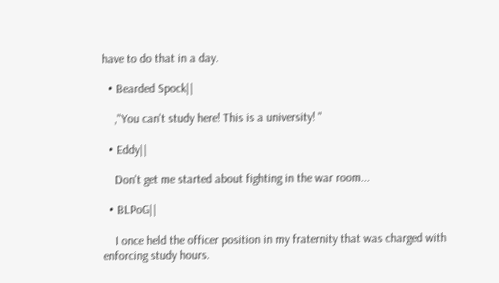have to do that in a day.

  • Bearded Spock||

    ,"You can't study here! This is a university! "

  • Eddy||

    Don't get me started about fighting in the war room...

  • BLPoG||

    I once held the officer position in my fraternity that was charged with enforcing study hours.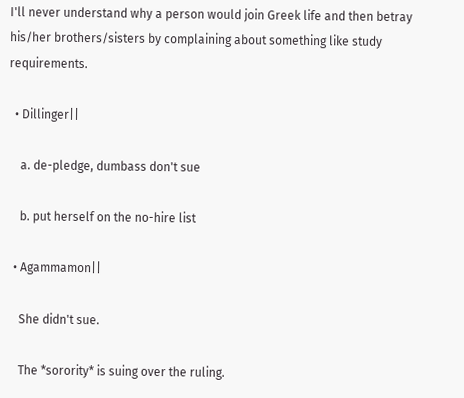I'll never understand why a person would join Greek life and then betray his/her brothers/sisters by complaining about something like study requirements.

  • Dillinger||

    a. de-pledge, dumbass don't sue

    b. put herself on the no-hire list

  • Agammamon||

    She didn't sue.

    The *sorority* is suing over the ruling.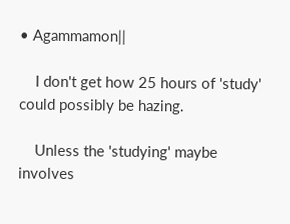• Agammamon||

    I don't get how 25 hours of 'study' could possibly be hazing.

    Unless the 'studying' maybe involves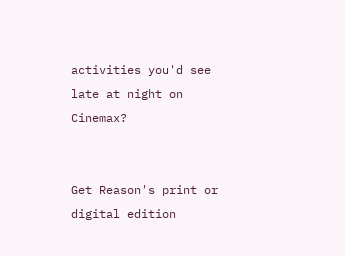activities you'd see late at night on Cinemax?


Get Reason's print or digital edition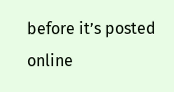before it’s posted online